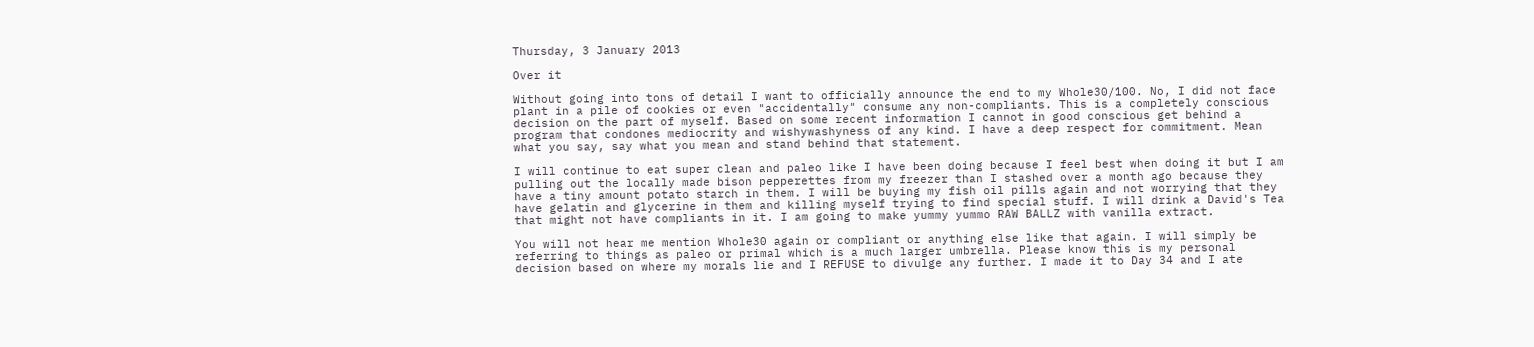Thursday, 3 January 2013

Over it

Without going into tons of detail I want to officially announce the end to my Whole30/100. No, I did not face plant in a pile of cookies or even "accidentally" consume any non-compliants. This is a completely conscious decision on the part of myself. Based on some recent information I cannot in good conscious get behind a program that condones mediocrity and wishywashyness of any kind. I have a deep respect for commitment. Mean what you say, say what you mean and stand behind that statement.

I will continue to eat super clean and paleo like I have been doing because I feel best when doing it but I am pulling out the locally made bison pepperettes from my freezer than I stashed over a month ago because they have a tiny amount potato starch in them. I will be buying my fish oil pills again and not worrying that they have gelatin and glycerine in them and killing myself trying to find special stuff. I will drink a David's Tea that might not have compliants in it. I am going to make yummy yummo RAW BALLZ with vanilla extract.

You will not hear me mention Whole30 again or compliant or anything else like that again. I will simply be referring to things as paleo or primal which is a much larger umbrella. Please know this is my personal decision based on where my morals lie and I REFUSE to divulge any further. I made it to Day 34 and I ate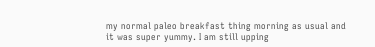my normal paleo breakfast thing morning as usual and it was super yummy. I am still upping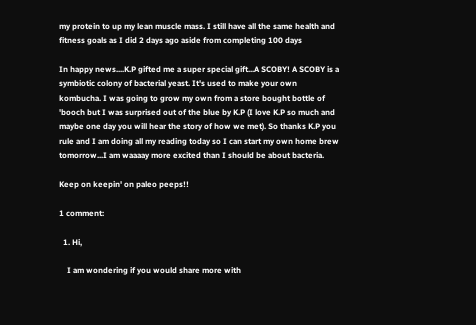my protein to up my lean muscle mass. I still have all the same health and fitness goals as I did 2 days ago aside from completing 100 days

In happy news....K.P gifted me a super special gift...A SCOBY! A SCOBY is a symbiotic colony of bacterial yeast. It's used to make your own kombucha. I was going to grow my own from a store bought bottle of 'booch but I was surprised out of the blue by K.P (I love K.P so much and maybe one day you will hear the story of how we met). So thanks K.P you rule and I am doing all my reading today so I can start my own home brew tomorrow...I am waaaay more excited than I should be about bacteria.

Keep on keepin' on paleo peeps!!

1 comment:

  1. Hi,

    I am wondering if you would share more with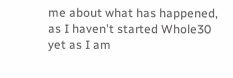me about what has happened, as I haven't started Whole30 yet as I am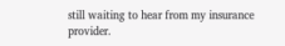still waiting to hear from my insurance provider.